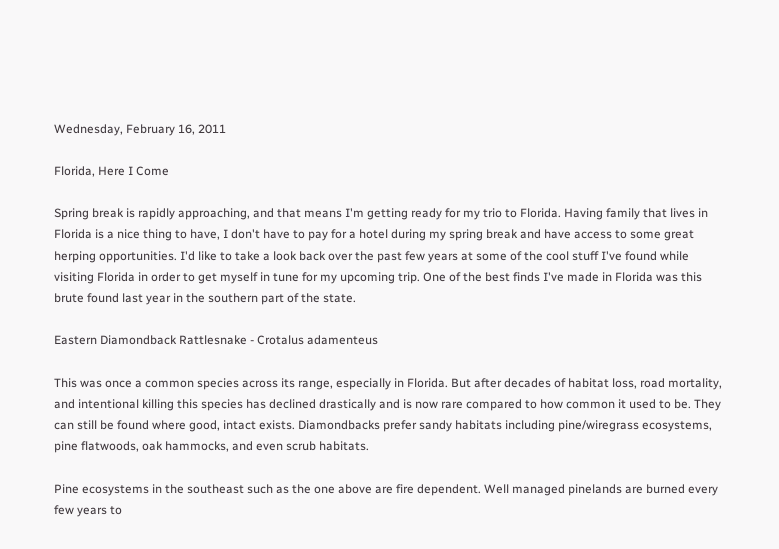Wednesday, February 16, 2011

Florida, Here I Come

Spring break is rapidly approaching, and that means I'm getting ready for my trio to Florida. Having family that lives in Florida is a nice thing to have, I don't have to pay for a hotel during my spring break and have access to some great herping opportunities. I'd like to take a look back over the past few years at some of the cool stuff I've found while visiting Florida in order to get myself in tune for my upcoming trip. One of the best finds I've made in Florida was this brute found last year in the southern part of the state.

Eastern Diamondback Rattlesnake - Crotalus adamenteus

This was once a common species across its range, especially in Florida. But after decades of habitat loss, road mortality, and intentional killing this species has declined drastically and is now rare compared to how common it used to be. They can still be found where good, intact exists. Diamondbacks prefer sandy habitats including pine/wiregrass ecosystems, pine flatwoods, oak hammocks, and even scrub habitats.

Pine ecosystems in the southeast such as the one above are fire dependent. Well managed pinelands are burned every few years to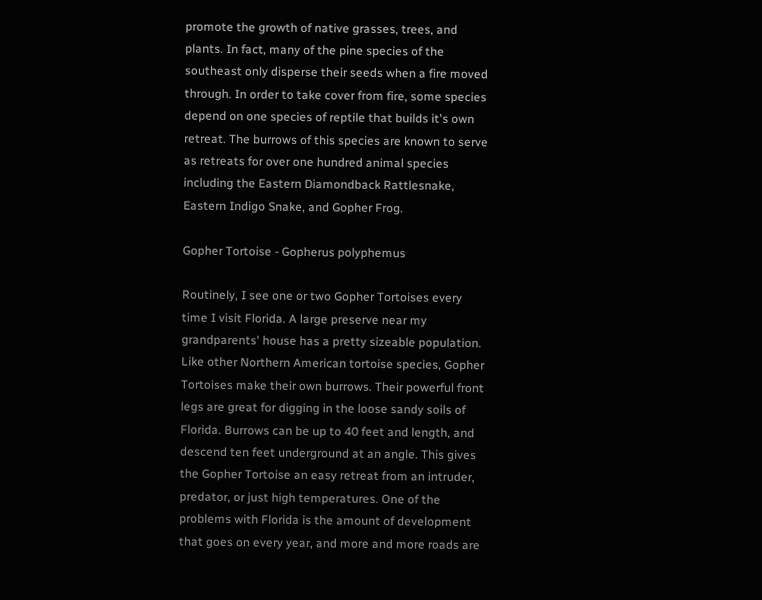promote the growth of native grasses, trees, and plants. In fact, many of the pine species of the southeast only disperse their seeds when a fire moved through. In order to take cover from fire, some species depend on one species of reptile that builds it's own retreat. The burrows of this species are known to serve as retreats for over one hundred animal species including the Eastern Diamondback Rattlesnake, Eastern Indigo Snake, and Gopher Frog.

Gopher Tortoise - Gopherus polyphemus

Routinely, I see one or two Gopher Tortoises every time I visit Florida. A large preserve near my grandparents' house has a pretty sizeable population. Like other Northern American tortoise species, Gopher Tortoises make their own burrows. Their powerful front legs are great for digging in the loose sandy soils of Florida. Burrows can be up to 40 feet and length, and descend ten feet underground at an angle. This gives the Gopher Tortoise an easy retreat from an intruder, predator, or just high temperatures. One of the problems with Florida is the amount of development  that goes on every year, and more and more roads are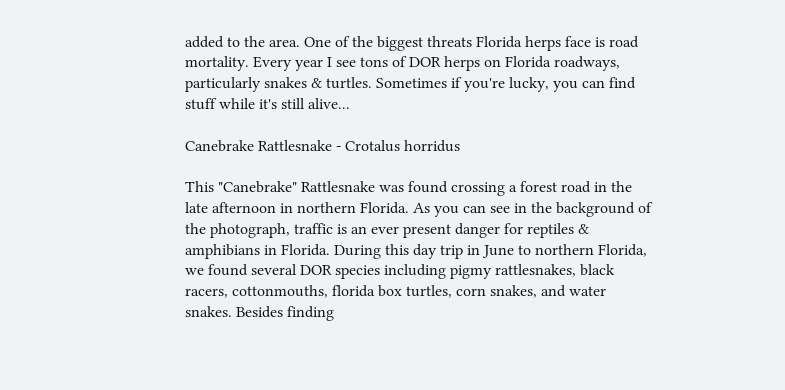added to the area. One of the biggest threats Florida herps face is road mortality. Every year I see tons of DOR herps on Florida roadways, particularly snakes & turtles. Sometimes if you're lucky, you can find stuff while it's still alive...

Canebrake Rattlesnake - Crotalus horridus

This "Canebrake" Rattlesnake was found crossing a forest road in the late afternoon in northern Florida. As you can see in the background of the photograph, traffic is an ever present danger for reptiles & amphibians in Florida. During this day trip in June to northern Florida, we found several DOR species including pigmy rattlesnakes, black racers, cottonmouths, florida box turtles, corn snakes, and water snakes. Besides finding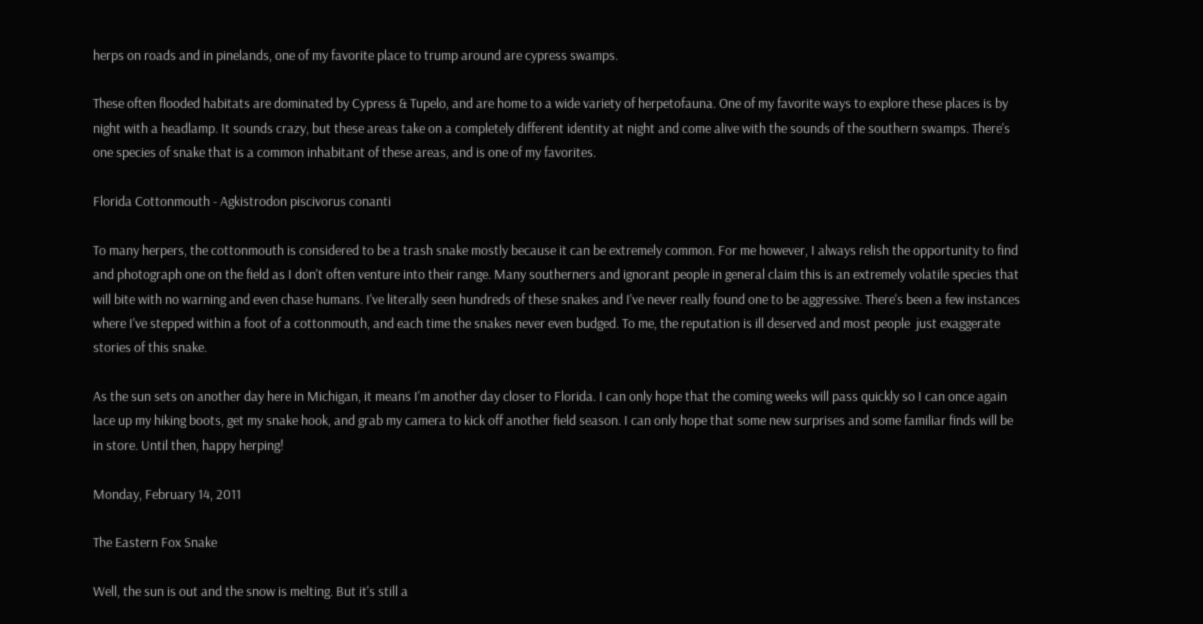herps on roads and in pinelands, one of my favorite place to trump around are cypress swamps.

These often flooded habitats are dominated by Cypress & Tupelo, and are home to a wide variety of herpetofauna. One of my favorite ways to explore these places is by night with a headlamp. It sounds crazy, but these areas take on a completely different identity at night and come alive with the sounds of the southern swamps. There's one species of snake that is a common inhabitant of these areas, and is one of my favorites.

Florida Cottonmouth - Agkistrodon piscivorus conanti

To many herpers, the cottonmouth is considered to be a trash snake mostly because it can be extremely common. For me however, I always relish the opportunity to find and photograph one on the field as I don't often venture into their range. Many southerners and ignorant people in general claim this is an extremely volatile species that will bite with no warning and even chase humans. I've literally seen hundreds of these snakes and I've never really found one to be aggressive. There's been a few instances where I've stepped within a foot of a cottonmouth, and each time the snakes never even budged. To me, the reputation is ill deserved and most people  just exaggerate stories of this snake.

As the sun sets on another day here in Michigan, it means I'm another day closer to Florida. I can only hope that the coming weeks will pass quickly so I can once again lace up my hiking boots, get my snake hook, and grab my camera to kick off another field season. I can only hope that some new surprises and some familiar finds will be in store. Until then, happy herping!

Monday, February 14, 2011

The Eastern Fox Snake

Well, the sun is out and the snow is melting. But it's still a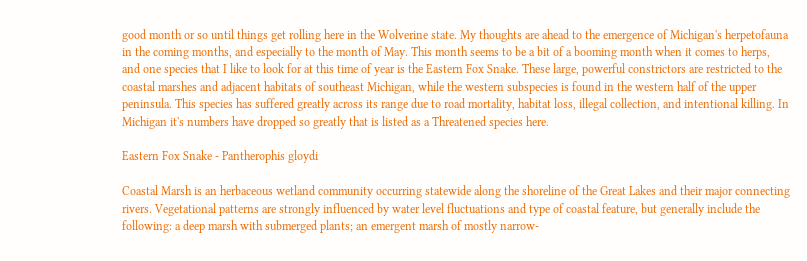good month or so until things get rolling here in the Wolverine state. My thoughts are ahead to the emergence of Michigan's herpetofauna in the coming months, and especially to the month of May. This month seems to be a bit of a booming month when it comes to herps, and one species that I like to look for at this time of year is the Eastern Fox Snake. These large, powerful constrictors are restricted to the coastal marshes and adjacent habitats of southeast Michigan, while the western subspecies is found in the western half of the upper peninsula. This species has suffered greatly across its range due to road mortality, habitat loss, illegal collection, and intentional killing. In Michigan it's numbers have dropped so greatly that is listed as a Threatened species here.

Eastern Fox Snake - Pantherophis gloydi

Coastal Marsh is an herbaceous wetland community occurring statewide along the shoreline of the Great Lakes and their major connecting rivers. Vegetational patterns are strongly influenced by water level fluctuations and type of coastal feature, but generally include the following: a deep marsh with submerged plants; an emergent marsh of mostly narrow-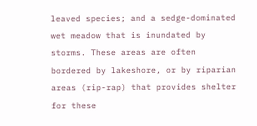leaved species; and a sedge-dominated wet meadow that is inundated by storms. These areas are often bordered by lakeshore, or by riparian areas (rip-rap) that provides shelter for these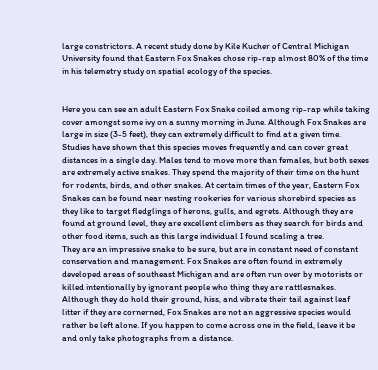large constrictors. A recent study done by Kile Kucher of Central Michigan University found that Eastern Fox Snakes chose rip-rap almost 80% of the time in his telemetry study on spatial ecology of the species.


Here you can see an adult Eastern Fox Snake coiled among rip-rap while taking cover amongst some ivy on a sunny morning in June. Although Fox Snakes are large in size (3-5 feet), they can extremely difficult to find at a given time. Studies have shown that this species moves frequently and can cover great distances in a single day. Males tend to move more than females, but both sexes are extremely active snakes. They spend the majority of their time on the hunt for rodents, birds, and other snakes. At certain times of the year, Eastern Fox Snakes can be found near nesting rookeries for various shorebird species as they like to target fledglings of herons, gulls, and egrets. Although they are found at ground level, they are excellent climbers as they search for birds and other food items, such as this large individual I found scaling a tree.
They are an impressive snake to be sure, but are in constant need of constant conservation and management. Fox Snakes are often found in extremely developed areas of southeast Michigan and are often run over by motorists or killed intentionally by ignorant people who thing they are rattlesnakes. Although they do hold their ground, hiss, and vibrate their tail against leaf litter if they are cornerned, Fox Snakes are not an aggressive species would rather be left alone. If you happen to come across one in the field, leave it be and only take photographs from a distance.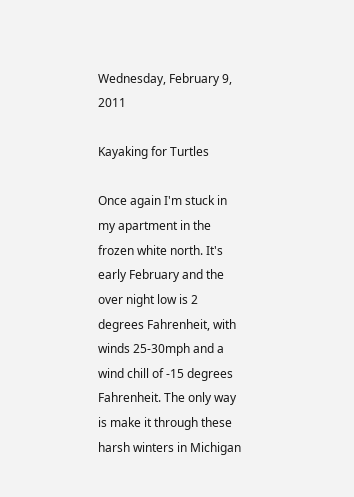Wednesday, February 9, 2011

Kayaking for Turtles

Once again I'm stuck in my apartment in the frozen white north. It's early February and the over night low is 2 degrees Fahrenheit, with winds 25-30mph and a wind chill of -15 degrees Fahrenheit. The only way is make it through these harsh winters in Michigan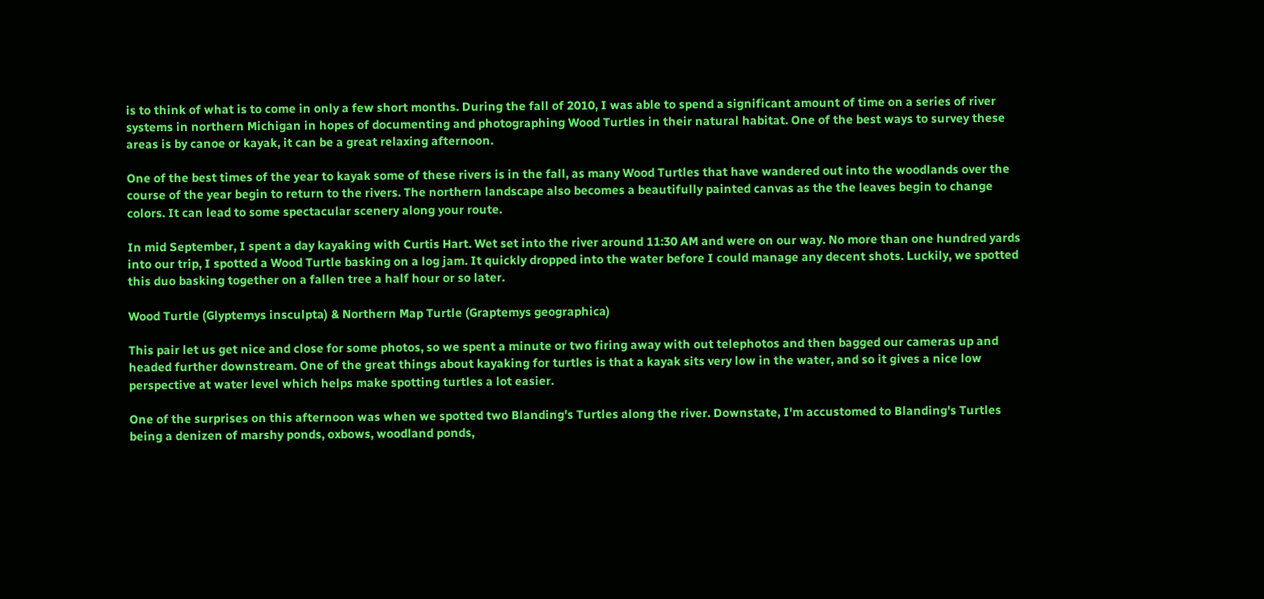is to think of what is to come in only a few short months. During the fall of 2010, I was able to spend a significant amount of time on a series of river systems in northern Michigan in hopes of documenting and photographing Wood Turtles in their natural habitat. One of the best ways to survey these areas is by canoe or kayak, it can be a great relaxing afternoon.

One of the best times of the year to kayak some of these rivers is in the fall, as many Wood Turtles that have wandered out into the woodlands over the course of the year begin to return to the rivers. The northern landscape also becomes a beautifully painted canvas as the the leaves begin to change colors. It can lead to some spectacular scenery along your route.

In mid September, I spent a day kayaking with Curtis Hart. Wet set into the river around 11:30 AM and were on our way. No more than one hundred yards into our trip, I spotted a Wood Turtle basking on a log jam. It quickly dropped into the water before I could manage any decent shots. Luckily, we spotted this duo basking together on a fallen tree a half hour or so later.

Wood Turtle (Glyptemys insculpta) & Northern Map Turtle (Graptemys geographica)

This pair let us get nice and close for some photos, so we spent a minute or two firing away with out telephotos and then bagged our cameras up and headed further downstream. One of the great things about kayaking for turtles is that a kayak sits very low in the water, and so it gives a nice low perspective at water level which helps make spotting turtles a lot easier.

One of the surprises on this afternoon was when we spotted two Blanding's Turtles along the river. Downstate, I'm accustomed to Blanding's Turtles being a denizen of marshy ponds, oxbows, woodland ponds,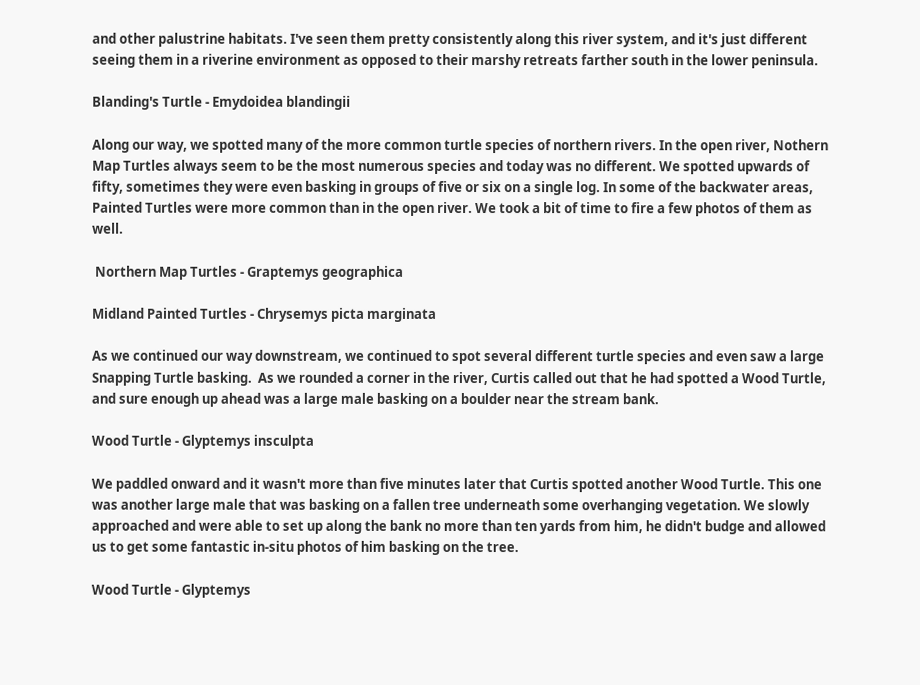and other palustrine habitats. I've seen them pretty consistently along this river system, and it's just different seeing them in a riverine environment as opposed to their marshy retreats farther south in the lower peninsula.

Blanding's Turtle - Emydoidea blandingii

Along our way, we spotted many of the more common turtle species of northern rivers. In the open river, Nothern Map Turtles always seem to be the most numerous species and today was no different. We spotted upwards of fifty, sometimes they were even basking in groups of five or six on a single log. In some of the backwater areas, Painted Turtles were more common than in the open river. We took a bit of time to fire a few photos of them as well.

 Northern Map Turtles - Graptemys geographica

Midland Painted Turtles - Chrysemys picta marginata

As we continued our way downstream, we continued to spot several different turtle species and even saw a large Snapping Turtle basking.  As we rounded a corner in the river, Curtis called out that he had spotted a Wood Turtle, and sure enough up ahead was a large male basking on a boulder near the stream bank.

Wood Turtle - Glyptemys insculpta

We paddled onward and it wasn't more than five minutes later that Curtis spotted another Wood Turtle. This one was another large male that was basking on a fallen tree underneath some overhanging vegetation. We slowly approached and were able to set up along the bank no more than ten yards from him, he didn't budge and allowed us to get some fantastic in-situ photos of him basking on the tree.

Wood Turtle - Glyptemys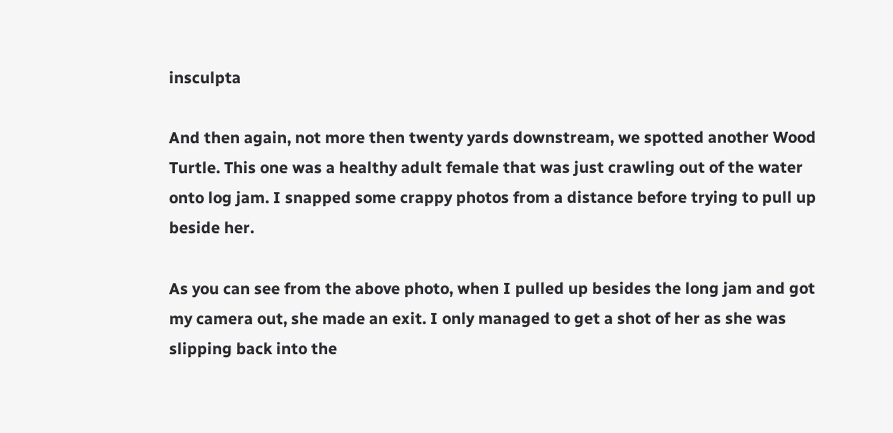insculpta

And then again, not more then twenty yards downstream, we spotted another Wood Turtle. This one was a healthy adult female that was just crawling out of the water onto log jam. I snapped some crappy photos from a distance before trying to pull up beside her.

As you can see from the above photo, when I pulled up besides the long jam and got my camera out, she made an exit. I only managed to get a shot of her as she was slipping back into the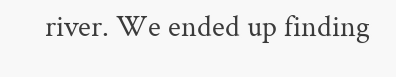river. We ended up finding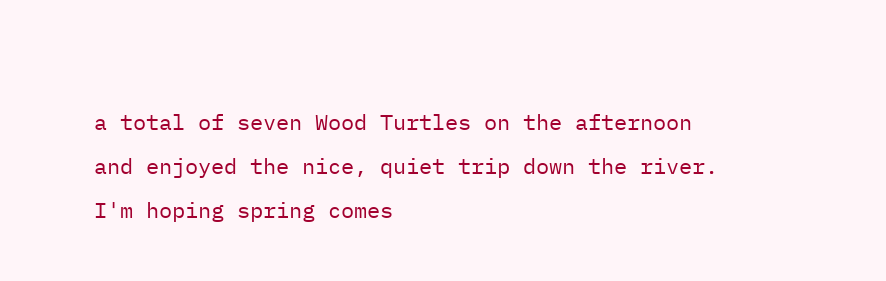a total of seven Wood Turtles on the afternoon and enjoyed the nice, quiet trip down the river. I'm hoping spring comes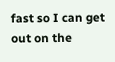fast so I can get out on the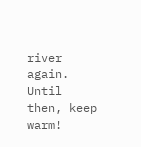river again. Until then, keep warm!